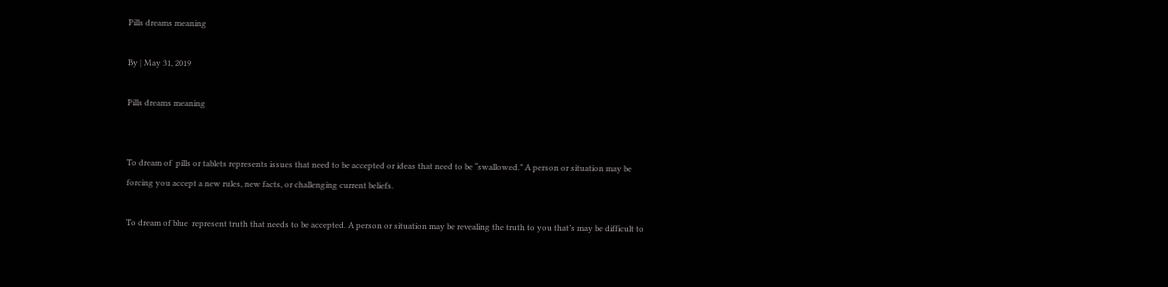Pills dreams meaning

By | May 31, 2019

Pills dreams meaning


To dream of  pills or tablets represents issues that need to be accepted or ideas that need to be “swallowed.” A person or situation may be forcing you accept a new rules, new facts, or challenging current beliefs.

To dream of blue  represent truth that needs to be accepted. A person or situation may be revealing the truth to you that’s may be difficult to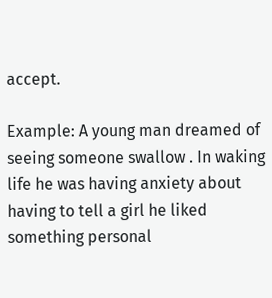accept.

Example: A young man dreamed of seeing someone swallow . In waking life he was having anxiety about having to tell a girl he liked something personal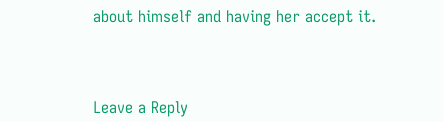about himself and having her accept it.



Leave a Reply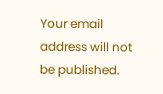Your email address will not be published.